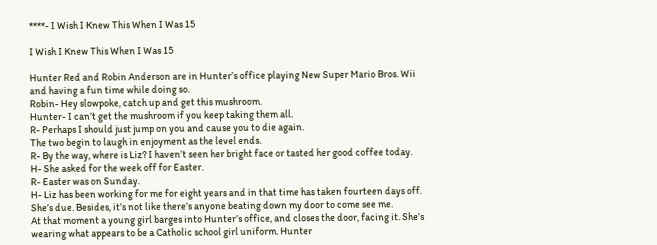****- I Wish I Knew This When I Was 15

I Wish I Knew This When I Was 15

Hunter Red and Robin Anderson are in Hunter’s office playing New Super Mario Bros. Wii and having a fun time while doing so.
Robin- Hey slowpoke, catch up and get this mushroom.
Hunter- I can’t get the mushroom if you keep taking them all.
R- Perhaps I should just jump on you and cause you to die again.
The two begin to laugh in enjoyment as the level ends.
R- By the way, where is Liz? I haven’t seen her bright face or tasted her good coffee today.
H- She asked for the week off for Easter.
R- Easter was on Sunday.
H- Liz has been working for me for eight years and in that time has taken fourteen days off. She’s due. Besides, it’s not like there’s anyone beating down my door to come see me.
At that moment a young girl barges into Hunter’s office, and closes the door, facing it. She’s wearing what appears to be a Catholic school girl uniform. Hunter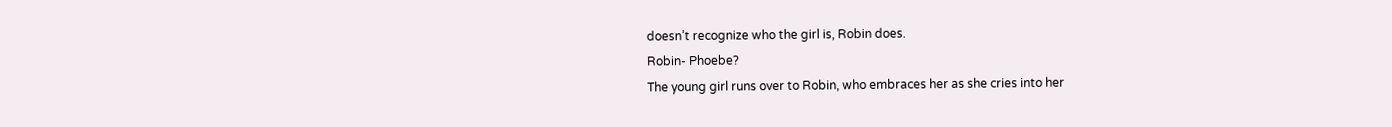doesn’t recognize who the girl is, Robin does.
Robin- Phoebe?
The young girl runs over to Robin, who embraces her as she cries into her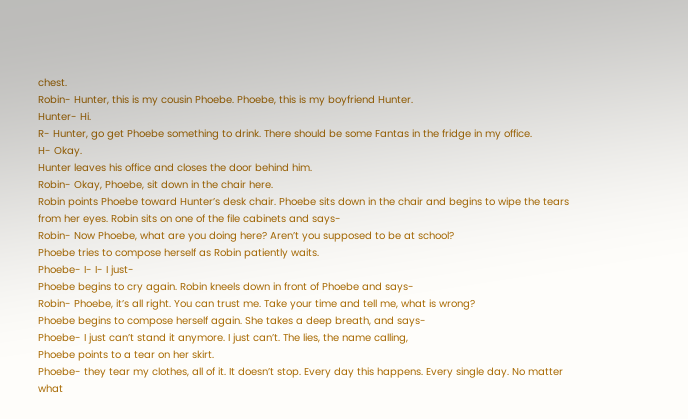chest.
Robin- Hunter, this is my cousin Phoebe. Phoebe, this is my boyfriend Hunter.
Hunter- Hi.
R- Hunter, go get Phoebe something to drink. There should be some Fantas in the fridge in my office.
H- Okay.
Hunter leaves his office and closes the door behind him.
Robin- Okay, Phoebe, sit down in the chair here.
Robin points Phoebe toward Hunter’s desk chair. Phoebe sits down in the chair and begins to wipe the tears from her eyes. Robin sits on one of the file cabinets and says-
Robin- Now Phoebe, what are you doing here? Aren’t you supposed to be at school?
Phoebe tries to compose herself as Robin patiently waits.
Phoebe- I- I- I just-
Phoebe begins to cry again. Robin kneels down in front of Phoebe and says-
Robin- Phoebe, it’s all right. You can trust me. Take your time and tell me, what is wrong?
Phoebe begins to compose herself again. She takes a deep breath, and says-
Phoebe- I just can’t stand it anymore. I just can’t. The lies, the name calling,
Phoebe points to a tear on her skirt.
Phoebe- they tear my clothes, all of it. It doesn’t stop. Every day this happens. Every single day. No matter what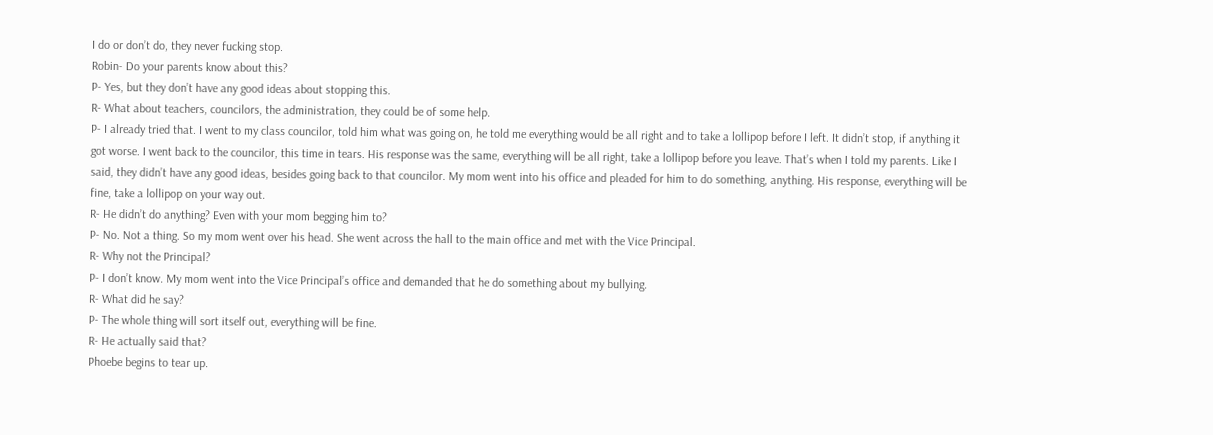I do or don’t do, they never fucking stop.
Robin- Do your parents know about this?
P- Yes, but they don’t have any good ideas about stopping this.
R- What about teachers, councilors, the administration, they could be of some help.
P- I already tried that. I went to my class councilor, told him what was going on, he told me everything would be all right and to take a lollipop before I left. It didn’t stop, if anything it got worse. I went back to the councilor, this time in tears. His response was the same, everything will be all right, take a lollipop before you leave. That’s when I told my parents. Like I said, they didn’t have any good ideas, besides going back to that councilor. My mom went into his office and pleaded for him to do something, anything. His response, everything will be fine, take a lollipop on your way out.
R- He didn’t do anything? Even with your mom begging him to?
P- No. Not a thing. So my mom went over his head. She went across the hall to the main office and met with the Vice Principal.
R- Why not the Principal?
P- I don’t know. My mom went into the Vice Principal’s office and demanded that he do something about my bullying.
R- What did he say?
P- The whole thing will sort itself out, everything will be fine.
R- He actually said that?
Phoebe begins to tear up.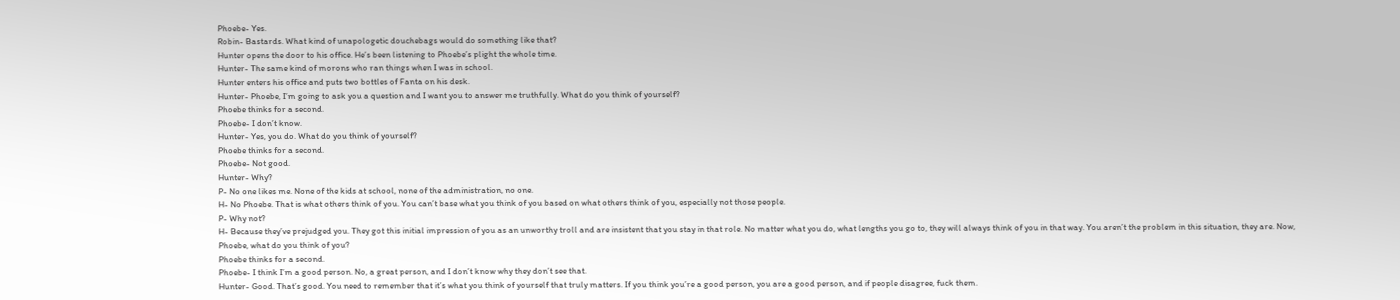Phoebe- Yes.
Robin- Bastards. What kind of unapologetic douchebags would do something like that?
Hunter opens the door to his office. He’s been listening to Phoebe’s plight the whole time.
Hunter- The same kind of morons who ran things when I was in school.
Hunter enters his office and puts two bottles of Fanta on his desk.
Hunter- Phoebe, I’m going to ask you a question and I want you to answer me truthfully. What do you think of yourself?
Phoebe thinks for a second.
Phoebe- I don’t know.
Hunter- Yes, you do. What do you think of yourself?
Phoebe thinks for a second.
Phoebe- Not good.
Hunter- Why?
P- No one likes me. None of the kids at school, none of the administration, no one.
H- No Phoebe. That is what others think of you. You can’t base what you think of you based on what others think of you, especially not those people.
P- Why not?
H- Because they’ve prejudged you. They got this initial impression of you as an unworthy troll and are insistent that you stay in that role. No matter what you do, what lengths you go to, they will always think of you in that way. You aren’t the problem in this situation, they are. Now, Phoebe, what do you think of you?
Phoebe thinks for a second.
Phoebe- I think I’m a good person. No, a great person, and I don’t know why they don’t see that.
Hunter- Good. That’s good. You need to remember that it’s what you think of yourself that truly matters. If you think you’re a good person, you are a good person, and if people disagree, fuck them.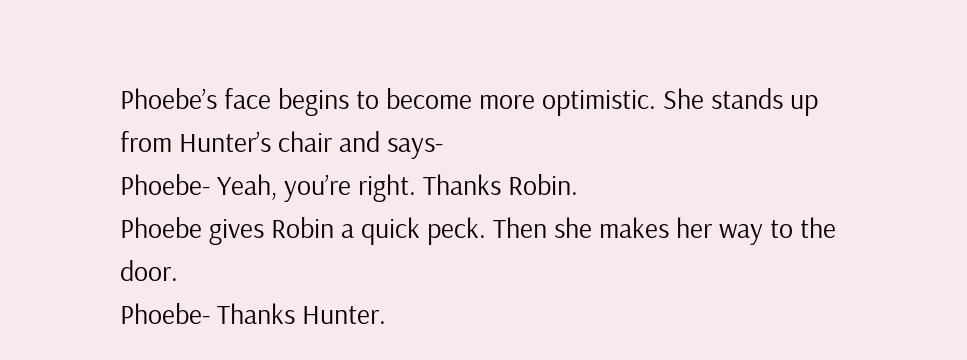Phoebe’s face begins to become more optimistic. She stands up from Hunter’s chair and says-
Phoebe- Yeah, you’re right. Thanks Robin.
Phoebe gives Robin a quick peck. Then she makes her way to the door.
Phoebe- Thanks Hunter.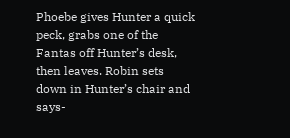Phoebe gives Hunter a quick peck, grabs one of the Fantas off Hunter’s desk, then leaves. Robin sets down in Hunter’s chair and says-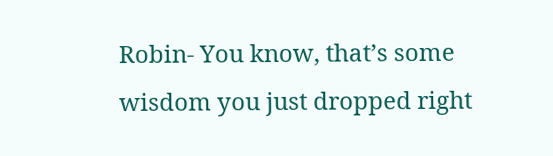Robin- You know, that’s some wisdom you just dropped right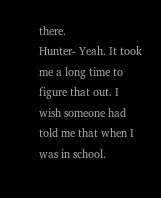there.
Hunter- Yeah. It took me a long time to figure that out. I wish someone had told me that when I was in school.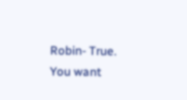Robin- True. You want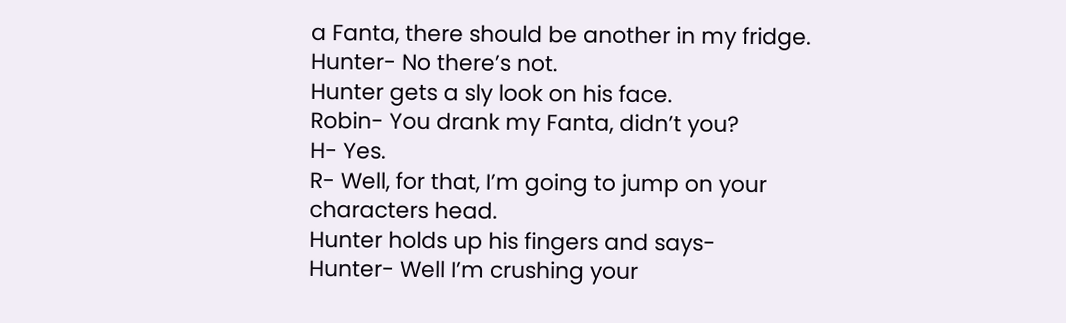a Fanta, there should be another in my fridge.
Hunter- No there’s not.
Hunter gets a sly look on his face.
Robin- You drank my Fanta, didn’t you?
H- Yes.
R- Well, for that, I’m going to jump on your characters head.
Hunter holds up his fingers and says-
Hunter- Well I’m crushing your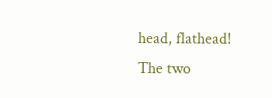head, flathead!
The two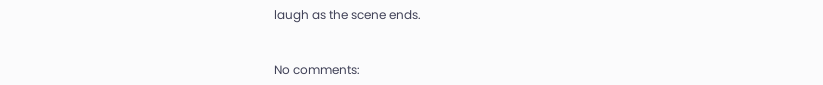laugh as the scene ends.


No comments: